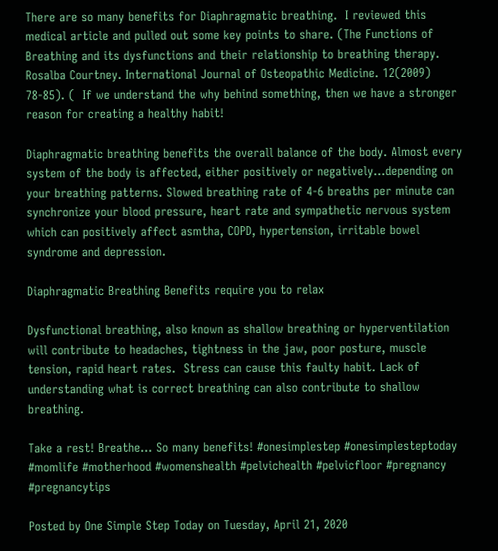There are so many benefits for Diaphragmatic breathing.  I reviewed this medical article and pulled out some key points to share. (The Functions of Breathing and its dysfunctions and their relationship to breathing therapy. Rosalba Courtney. International Journal of Osteopathic Medicine. 12(2009) 78-85). (  If we understand the why behind something, then we have a stronger reason for creating a healthy habit!

Diaphragmatic breathing benefits the overall balance of the body. Almost every system of the body is affected, either positively or negatively…depending on your breathing patterns. Slowed breathing rate of 4-6 breaths per minute can synchronize your blood pressure, heart rate and sympathetic nervous system which can positively affect asmtha, COPD, hypertension, irritable bowel syndrome and depression.

Diaphragmatic Breathing Benefits require you to relax

Dysfunctional breathing, also known as shallow breathing or hyperventilation will contribute to headaches, tightness in the jaw, poor posture, muscle tension, rapid heart rates.  Stress can cause this faulty habit. Lack of understanding what is correct breathing can also contribute to shallow breathing.

Take a rest! Breathe… So many benefits! #onesimplestep #onesimplesteptoday #momlife #motherhood #womenshealth #pelvichealth #pelvicfloor #pregnancy #pregnancytips

Posted by One Simple Step Today on Tuesday, April 21, 2020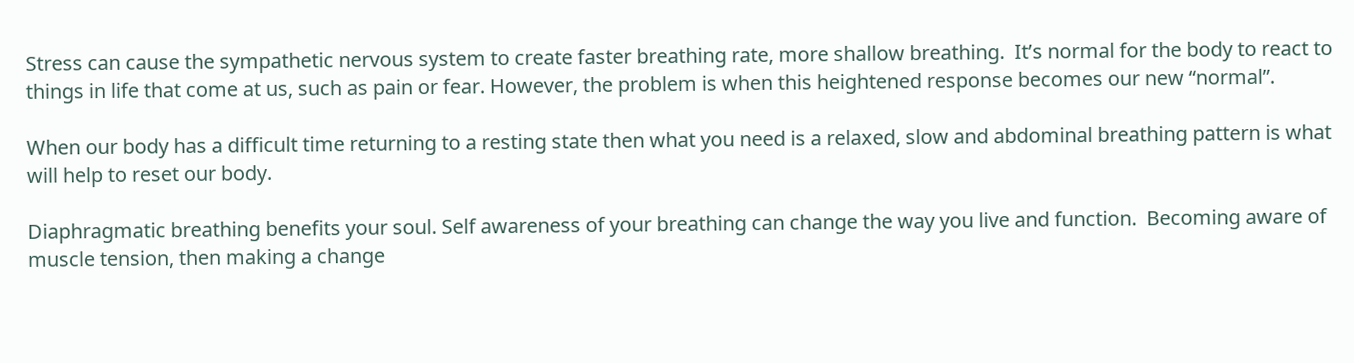Stress can cause the sympathetic nervous system to create faster breathing rate, more shallow breathing.  It’s normal for the body to react to things in life that come at us, such as pain or fear. However, the problem is when this heightened response becomes our new “normal”.

When our body has a difficult time returning to a resting state then what you need is a relaxed, slow and abdominal breathing pattern is what will help to reset our body.

Diaphragmatic breathing benefits your soul. Self awareness of your breathing can change the way you live and function.  Becoming aware of muscle tension, then making a change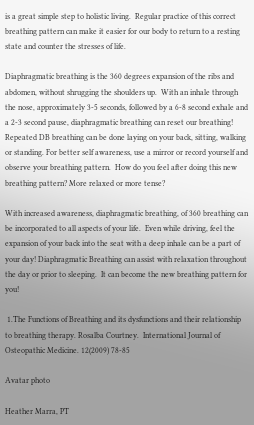is a great simple step to holistic living.  Regular practice of this correct breathing pattern can make it easier for our body to return to a resting state and counter the stresses of life.

Diaphragmatic breathing is the 360 degrees expansion of the ribs and abdomen, without shrugging the shoulders up.  With an inhale through the nose, approximately 3-5 seconds, followed by a 6-8 second exhale and a 2-3 second pause, diaphragmatic breathing can reset our breathing!  Repeated DB breathing can be done laying on your back, sitting, walking or standing. For better self awareness, use a mirror or record yourself and observe your breathing pattern.  How do you feel after doing this new breathing pattern? More relaxed or more tense?

With increased awareness, diaphragmatic breathing, of 360 breathing can be incorporated to all aspects of your life.  Even while driving, feel the expansion of your back into the seat with a deep inhale can be a part of your day! Diaphragmatic Breathing can assist with relaxation throughout the day or prior to sleeping.  It can become the new breathing pattern for you!

 1.The Functions of Breathing and its dysfunctions and their relationship to breathing therapy. Rosalba Courtney.  International Journal of Osteopathic Medicine. 12(2009) 78-85

Avatar photo

Heather Marra, PT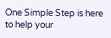One Simple Step is here to help your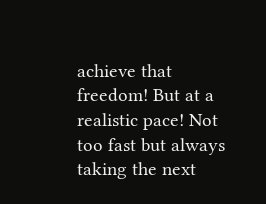achieve that freedom! But at a realistic pace! Not too fast but always taking the next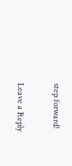step forward!

Leave a Reply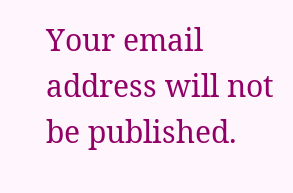Your email address will not be published.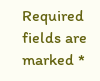Required fields are marked *